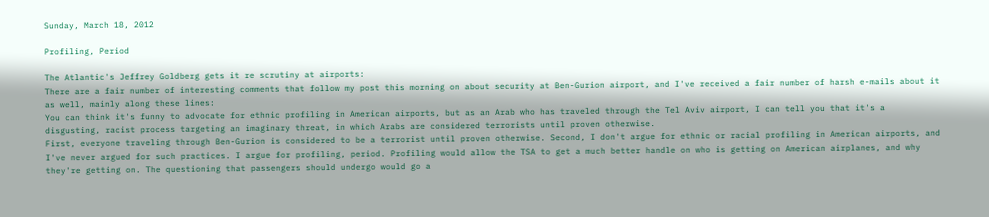Sunday, March 18, 2012

Profiling, Period

The Atlantic's Jeffrey Goldberg gets it re scrutiny at airports:
There are a fair number of interesting comments that follow my post this morning on about security at Ben-Gurion airport, and I've received a fair number of harsh e-mails about it as well, mainly along these lines:
You can think it's funny to advocate for ethnic profiling in American airports, but as an Arab who has traveled through the Tel Aviv airport, I can tell you that it's a disgusting, racist process targeting an imaginary threat, in which Arabs are considered terrorists until proven otherwise.
First, everyone traveling through Ben-Gurion is considered to be a terrorist until proven otherwise. Second, I don't argue for ethnic or racial profiling in American airports, and I've never argued for such practices. I argue for profiling, period. Profiling would allow the TSA to get a much better handle on who is getting on American airplanes, and why they're getting on. The questioning that passengers should undergo would go a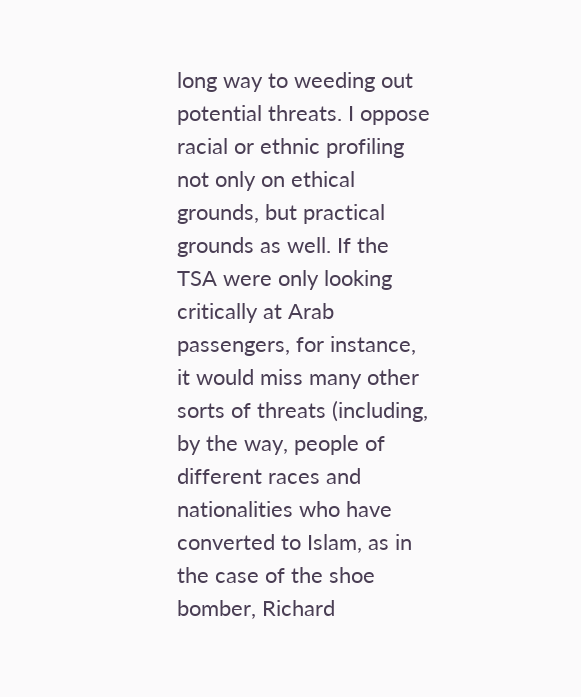long way to weeding out potential threats. I oppose racial or ethnic profiling not only on ethical grounds, but practical grounds as well. If the TSA were only looking critically at Arab passengers, for instance, it would miss many other sorts of threats (including, by the way, people of different races and nationalities who have converted to Islam, as in the case of the shoe bomber, Richard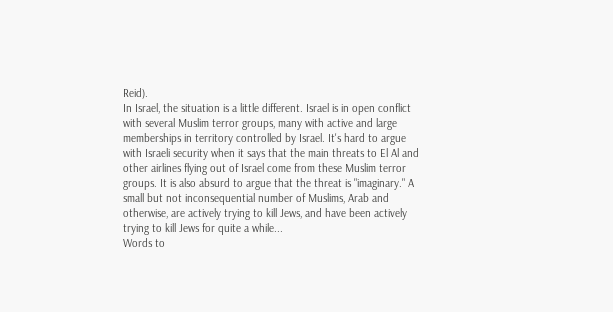Reid).
In Israel, the situation is a little different. Israel is in open conflict with several Muslim terror groups, many with active and large memberships in territory controlled by Israel. It's hard to argue with Israeli security when it says that the main threats to El Al and other airlines flying out of Israel come from these Muslim terror groups. It is also absurd to argue that the threat is "imaginary." A small but not inconsequential number of Muslims, Arab and otherwise, are actively trying to kill Jews, and have been actively trying to kill Jews for quite a while...
Words to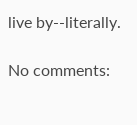live by--literally.

No comments: